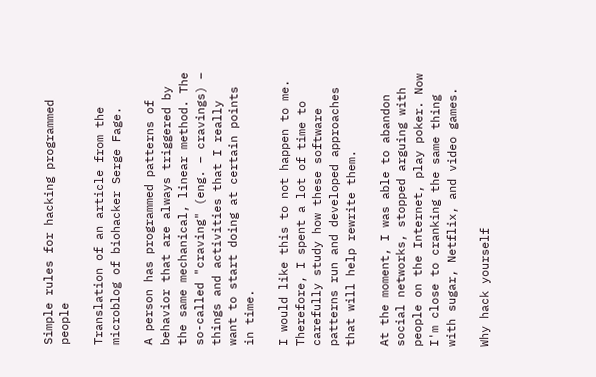Simple rules for hacking programmed people

Translation of an article from the microblog of biohacker Serge Fage.

A person has programmed patterns of behavior that are always triggered by the same mechanical, linear method. The so-called "craving" (eng. – cravings) – things and activities that I really want to start doing at certain points in time.

I would like this to not happen to me. Therefore, I spent a lot of time to carefully study how these software patterns run and developed approaches that will help rewrite them.

At the moment, I was able to abandon social networks, stopped arguing with people on the Internet, play poker. Now I'm close to cranking the same thing with sugar, Netflix, and video games.

Why hack yourself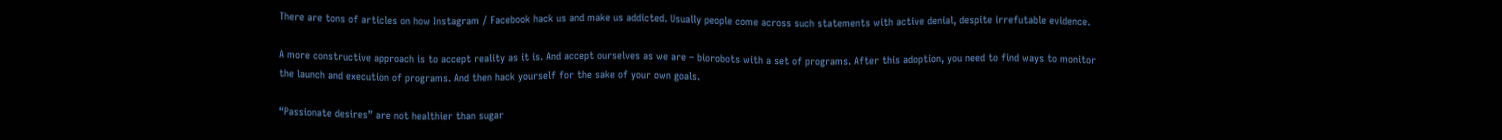There are tons of articles on how Instagram / Facebook hack us and make us addicted. Usually people come across such statements with active denial, despite irrefutable evidence.

A more constructive approach is to accept reality as it is. And accept ourselves as we are – biorobots with a set of programs. After this adoption, you need to find ways to monitor the launch and execution of programs. And then hack yourself for the sake of your own goals.

“Passionate desires” are not healthier than sugar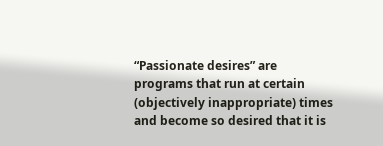“Passionate desires” are programs that run at certain (objectively inappropriate) times and become so desired that it is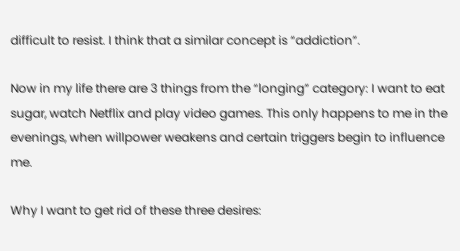difficult to resist. I think that a similar concept is “addiction”.

Now in my life there are 3 things from the “longing” category: I want to eat sugar, watch Netflix and play video games. This only happens to me in the evenings, when willpower weakens and certain triggers begin to influence me.

Why I want to get rid of these three desires: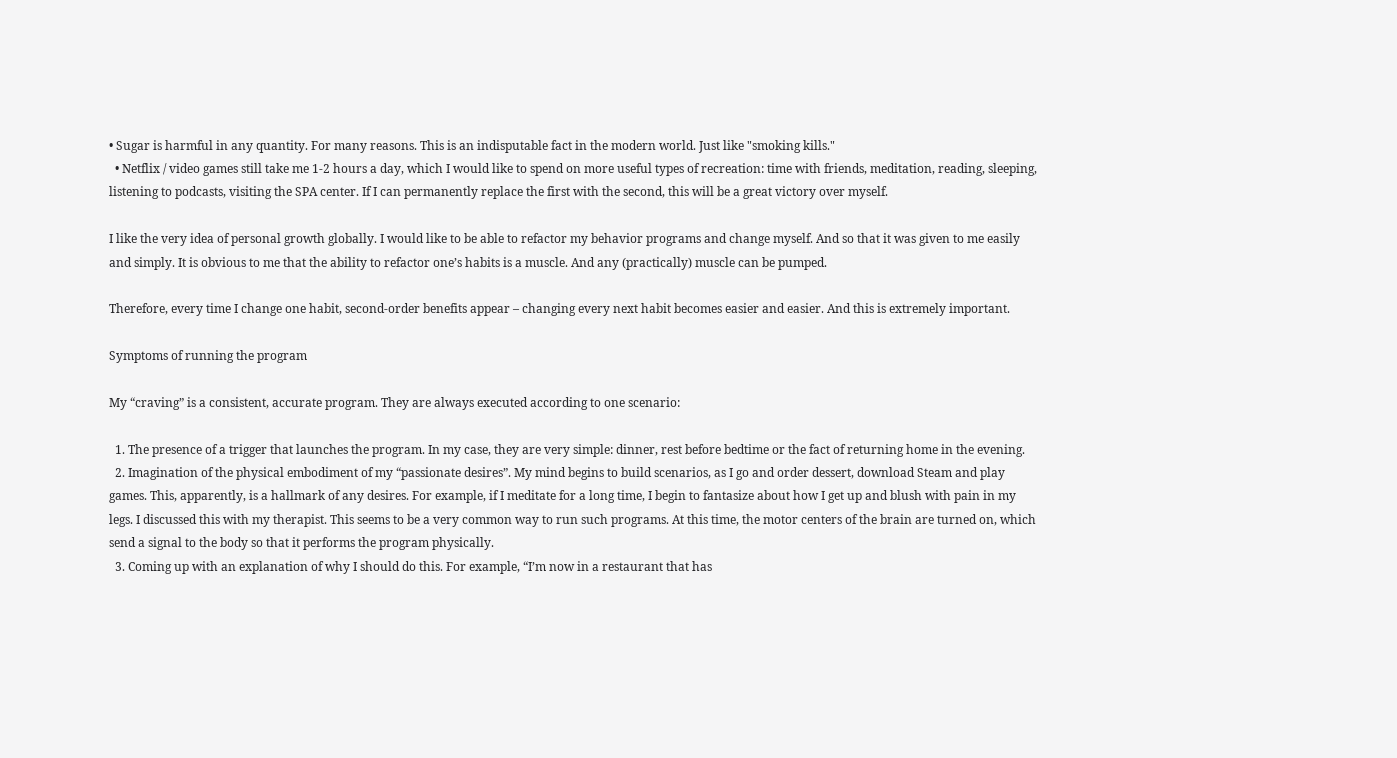• Sugar is harmful in any quantity. For many reasons. This is an indisputable fact in the modern world. Just like "smoking kills."
  • Netflix / video games still take me 1-2 hours a day, which I would like to spend on more useful types of recreation: time with friends, meditation, reading, sleeping, listening to podcasts, visiting the SPA center. If I can permanently replace the first with the second, this will be a great victory over myself.

I like the very idea of personal growth globally. I would like to be able to refactor my behavior programs and change myself. And so that it was given to me easily and simply. It is obvious to me that the ability to refactor one’s habits is a muscle. And any (practically) muscle can be pumped.

Therefore, every time I change one habit, second-order benefits appear – changing every next habit becomes easier and easier. And this is extremely important.

Symptoms of running the program

My “craving” is a consistent, accurate program. They are always executed according to one scenario:

  1. The presence of a trigger that launches the program. In my case, they are very simple: dinner, rest before bedtime or the fact of returning home in the evening.
  2. Imagination of the physical embodiment of my “passionate desires”. My mind begins to build scenarios, as I go and order dessert, download Steam and play games. This, apparently, is a hallmark of any desires. For example, if I meditate for a long time, I begin to fantasize about how I get up and blush with pain in my legs. I discussed this with my therapist. This seems to be a very common way to run such programs. At this time, the motor centers of the brain are turned on, which send a signal to the body so that it performs the program physically.
  3. Coming up with an explanation of why I should do this. For example, “I’m now in a restaurant that has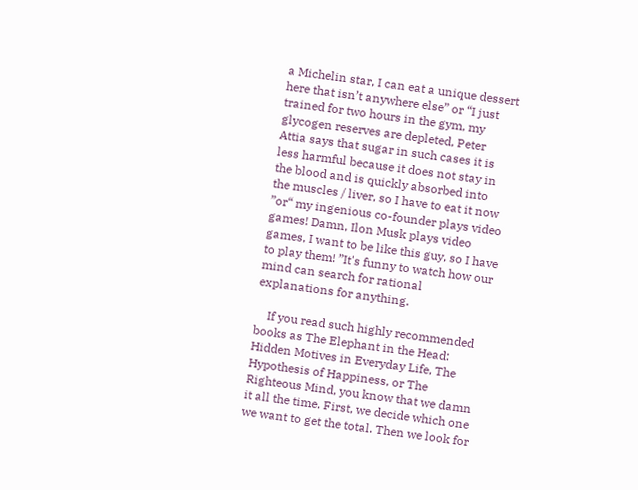a Michelin star, I can eat a unique dessert here that isn’t anywhere else” or “I just trained for two hours in the gym, my glycogen reserves are depleted, Peter Attia says that sugar in such cases it is less harmful because it does not stay in the blood and is quickly absorbed into the muscles / liver, so I have to eat it now ”or“ my ingenious co-founder plays video games! Damn, Ilon Musk plays video games, I want to be like this guy, so I have to play them! ”It's funny to watch how our mind can search for rational explanations for anything.

    If you read such highly recommended books as The Elephant in the Head: Hidden Motives in Everyday Life, The Hypothesis of Happiness, or The Righteous Mind, you know that we damn it all the time. First, we decide which one we want to get the total. Then we look for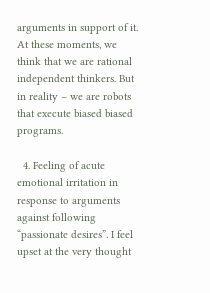arguments in support of it. At these moments, we think that we are rational independent thinkers. But in reality – we are robots that execute biased biased programs.

  4. Feeling of acute emotional irritation in response to arguments against following “passionate desires”. I feel upset at the very thought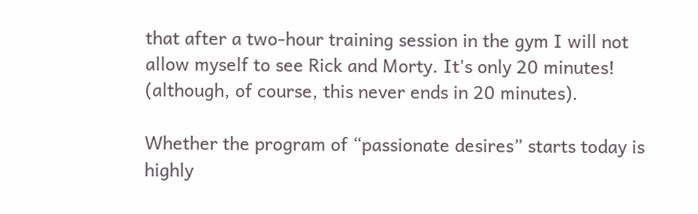that after a two-hour training session in the gym I will not allow myself to see Rick and Morty. It's only 20 minutes! (although, of course, this never ends in 20 minutes).

Whether the program of “passionate desires” starts today is highly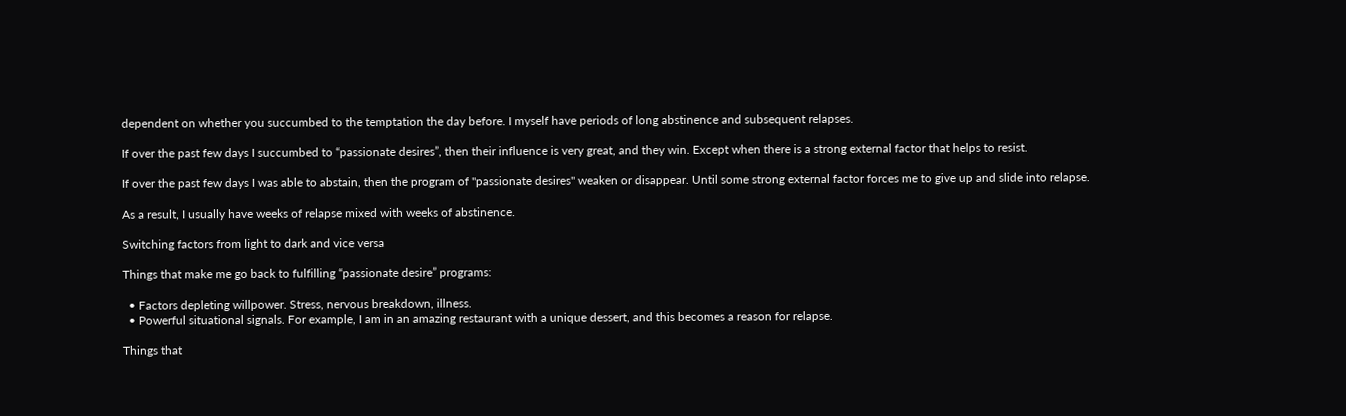dependent on whether you succumbed to the temptation the day before. I myself have periods of long abstinence and subsequent relapses.

If over the past few days I succumbed to “passionate desires”, then their influence is very great, and they win. Except when there is a strong external factor that helps to resist.

If over the past few days I was able to abstain, then the program of "passionate desires" weaken or disappear. Until some strong external factor forces me to give up and slide into relapse.

As a result, I usually have weeks of relapse mixed with weeks of abstinence.

Switching factors from light to dark and vice versa

Things that make me go back to fulfilling “passionate desire” programs:

  • Factors depleting willpower. Stress, nervous breakdown, illness.
  • Powerful situational signals. For example, I am in an amazing restaurant with a unique dessert, and this becomes a reason for relapse.

Things that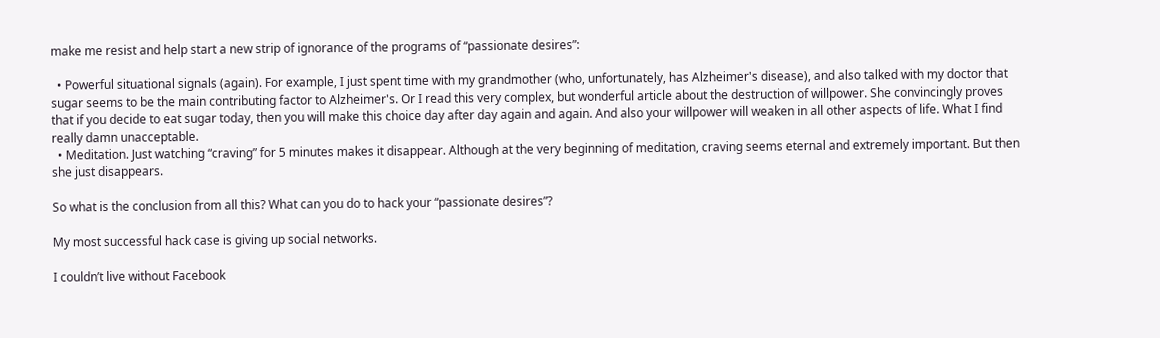make me resist and help start a new strip of ignorance of the programs of “passionate desires”:

  • Powerful situational signals (again). For example, I just spent time with my grandmother (who, unfortunately, has Alzheimer's disease), and also talked with my doctor that sugar seems to be the main contributing factor to Alzheimer's. Or I read this very complex, but wonderful article about the destruction of willpower. She convincingly proves that if you decide to eat sugar today, then you will make this choice day after day again and again. And also your willpower will weaken in all other aspects of life. What I find really damn unacceptable.
  • Meditation. Just watching “craving” for 5 minutes makes it disappear. Although at the very beginning of meditation, craving seems eternal and extremely important. But then she just disappears.

So what is the conclusion from all this? What can you do to hack your “passionate desires”?

My most successful hack case is giving up social networks.

I couldn’t live without Facebook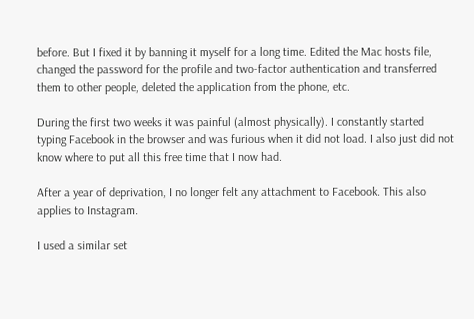before. But I fixed it by banning it myself for a long time. Edited the Mac hosts file, changed the password for the profile and two-factor authentication and transferred them to other people, deleted the application from the phone, etc.

During the first two weeks it was painful (almost physically). I constantly started typing Facebook in the browser and was furious when it did not load. I also just did not know where to put all this free time that I now had.

After a year of deprivation, I no longer felt any attachment to Facebook. This also applies to Instagram.

I used a similar set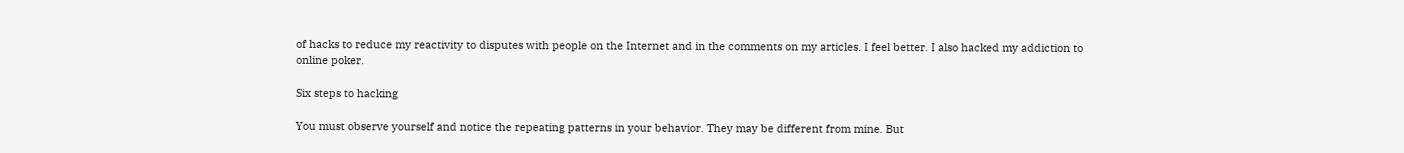of hacks to reduce my reactivity to disputes with people on the Internet and in the comments on my articles. I feel better. I also hacked my addiction to online poker.

Six steps to hacking

You must observe yourself and notice the repeating patterns in your behavior. They may be different from mine. But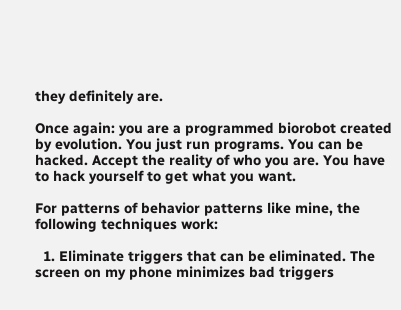they definitely are.

Once again: you are a programmed biorobot created by evolution. You just run programs. You can be hacked. Accept the reality of who you are. You have to hack yourself to get what you want.

For patterns of behavior patterns like mine, the following techniques work:

  1. Eliminate triggers that can be eliminated. The screen on my phone minimizes bad triggers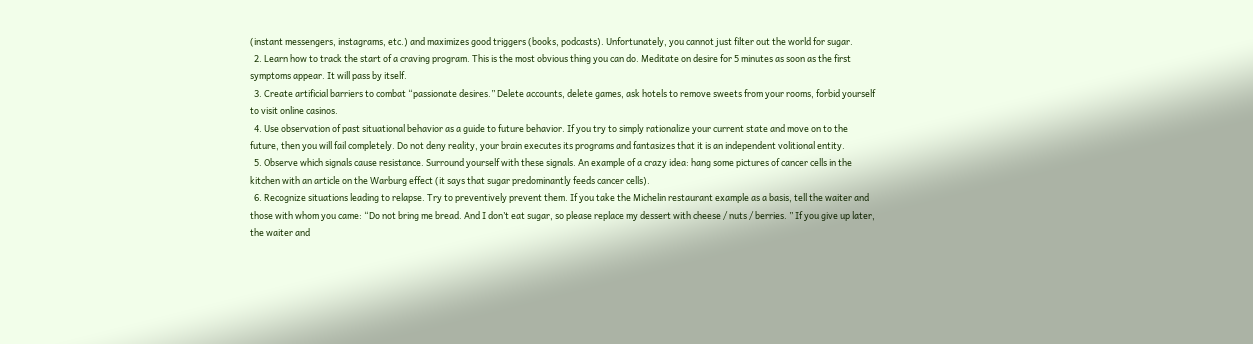(instant messengers, instagrams, etc.) and maximizes good triggers (books, podcasts). Unfortunately, you cannot just filter out the world for sugar.
  2. Learn how to track the start of a craving program. This is the most obvious thing you can do. Meditate on desire for 5 minutes as soon as the first symptoms appear. It will pass by itself.
  3. Create artificial barriers to combat “passionate desires.” Delete accounts, delete games, ask hotels to remove sweets from your rooms, forbid yourself to visit online casinos.
  4. Use observation of past situational behavior as a guide to future behavior. If you try to simply rationalize your current state and move on to the future, then you will fail completely. Do not deny reality, your brain executes its programs and fantasizes that it is an independent volitional entity.
  5. Observe which signals cause resistance. Surround yourself with these signals. An example of a crazy idea: hang some pictures of cancer cells in the kitchen with an article on the Warburg effect (it says that sugar predominantly feeds cancer cells).
  6. Recognize situations leading to relapse. Try to preventively prevent them. If you take the Michelin restaurant example as a basis, tell the waiter and those with whom you came: “Do not bring me bread. And I don’t eat sugar, so please replace my dessert with cheese / nuts / berries. ” If you give up later, the waiter and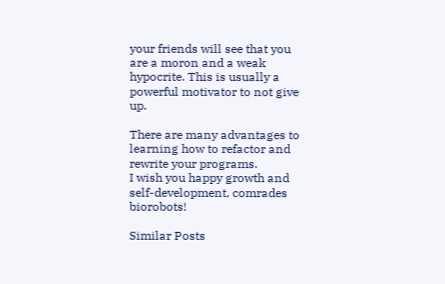your friends will see that you are a moron and a weak hypocrite. This is usually a powerful motivator to not give up.

There are many advantages to learning how to refactor and rewrite your programs.
I wish you happy growth and self-development, comrades biorobots!

Similar Posts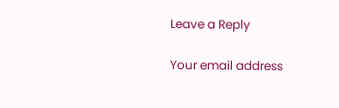Leave a Reply

Your email address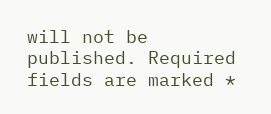will not be published. Required fields are marked *